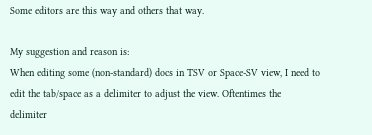Some editors are this way and others that way.

My suggestion and reason is:
When editing some (non-standard) docs in TSV or Space-SV view, I need to edit the tab/space as a delimiter to adjust the view. Oftentimes the delimiter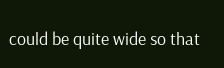could be quite wide so that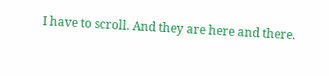I have to scroll. And they are here and there.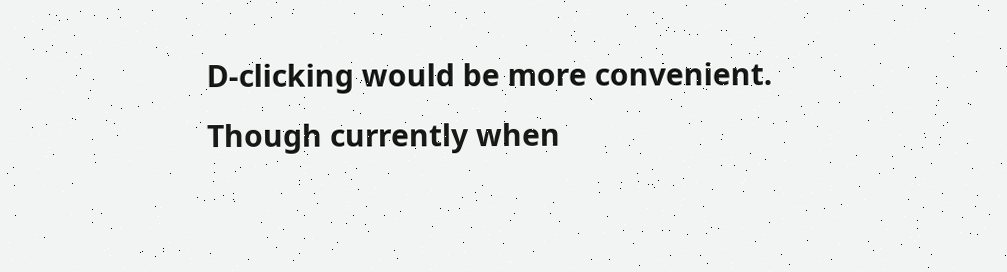D-clicking would be more convenient.
Though currently when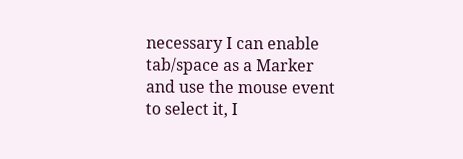necessary I can enable tab/space as a Marker and use the mouse event to select it, I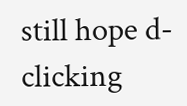still hope d-clicking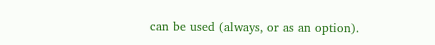can be used (always, or as an option).